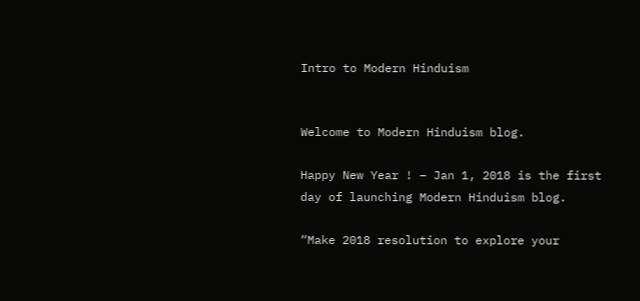Intro to Modern Hinduism


Welcome to Modern Hinduism blog.

Happy New Year ! – Jan 1, 2018 is the first day of launching Modern Hinduism blog.

“Make 2018 resolution to explore your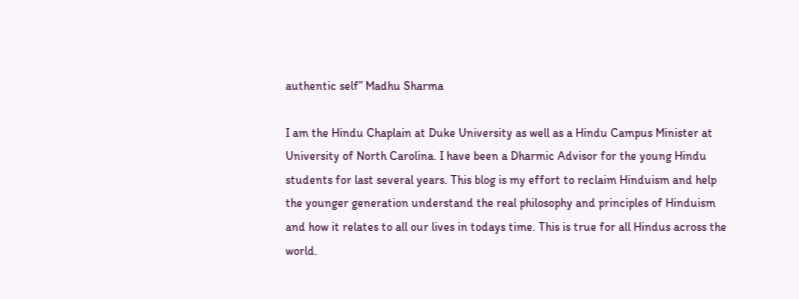authentic self” Madhu Sharma

I am the Hindu Chaplain at Duke University as well as a Hindu Campus Minister at University of North Carolina. I have been a Dharmic Advisor for the young Hindu students for last several years. This blog is my effort to reclaim Hinduism and help the younger generation understand the real philosophy and principles of Hinduism and how it relates to all our lives in todays time. This is true for all Hindus across the world.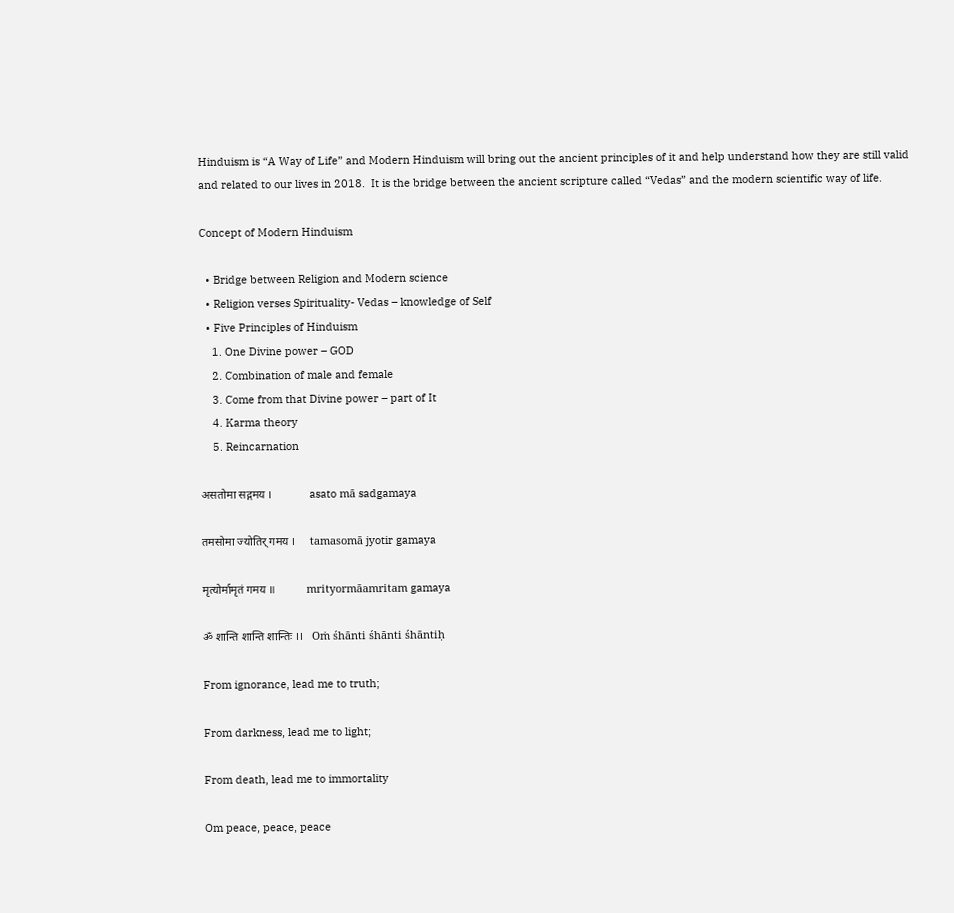Hinduism is “A Way of Life” and Modern Hinduism will bring out the ancient principles of it and help understand how they are still valid and related to our lives in 2018.  It is the bridge between the ancient scripture called “Vedas” and the modern scientific way of life.

Concept of Modern Hinduism

  • Bridge between Religion and Modern science
  • Religion verses Spirituality- Vedas – knowledge of Self
  • Five Principles of Hinduism
    1. One Divine power – GOD
    2. Combination of male and female
    3. Come from that Divine power – part of It
    4. Karma theory
    5. Reincarnation

असतोमा सद्गमय ।             asato mā sadgamaya

तमसोमा ज्योतिर् गमय ।     tamasomā jyotir gamaya

मृत्योर्मामृतं गमय ॥           mrityormāamritam gamaya

ॐ शान्ति शान्ति शान्तिः ।।   Oṁ śhānti śhānti śhāntiḥ

From ignorance, lead me to truth;

From darkness, lead me to light;

From death, lead me to immortality

Om peace, peace, peace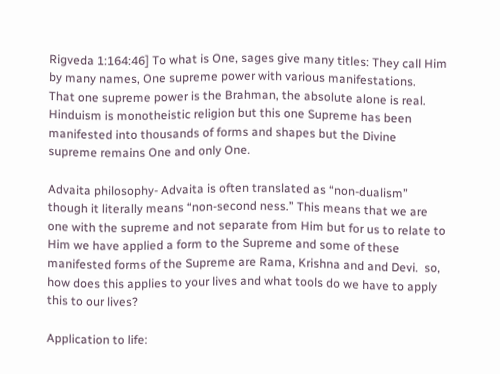Rigveda 1:164:46] To what is One, sages give many titles: They call Him by many names, One supreme power with various manifestations.  That one supreme power is the Brahman, the absolute alone is real. Hinduism is monotheistic religion but this one Supreme has been manifested into thousands of forms and shapes but the Divine supreme remains One and only One.

Advaita philosophy- Advaita is often translated as “non-dualism” though it literally means “non-second ness.” This means that we are one with the supreme and not separate from Him but for us to relate to Him we have applied a form to the Supreme and some of these manifested forms of the Supreme are Rama, Krishna and and Devi.  so,  how does this applies to your lives and what tools do we have to apply this to our lives?

Application to life: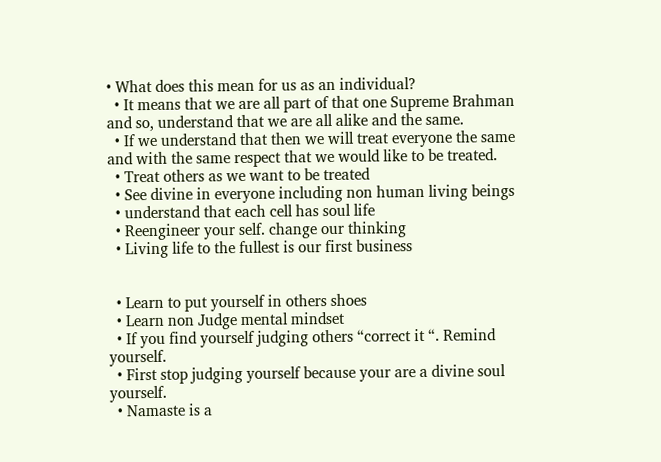• What does this mean for us as an individual?
  • It means that we are all part of that one Supreme Brahman and so, understand that we are all alike and the same.
  • If we understand that then we will treat everyone the same and with the same respect that we would like to be treated.
  • Treat others as we want to be treated
  • See divine in everyone including non human living beings
  • understand that each cell has soul life
  • Reengineer your self. change our thinking
  • Living life to the fullest is our first business


  • Learn to put yourself in others shoes
  • Learn non Judge mental mindset
  • If you find yourself judging others “correct it “. Remind yourself.
  • First stop judging yourself because your are a divine soul yourself.
  • Namaste is a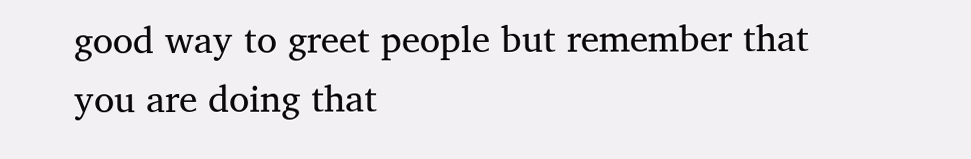good way to greet people but remember that you are doing that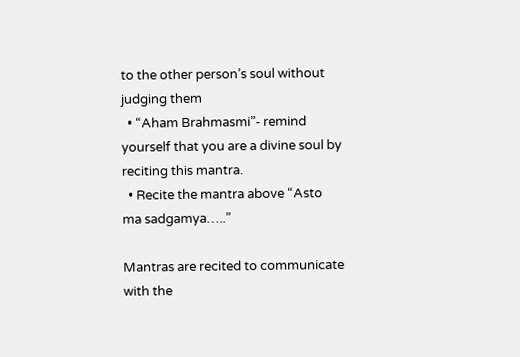to the other person’s soul without judging them
  • “Aham Brahmasmi”- remind yourself that you are a divine soul by reciting this mantra.
  • Recite the mantra above “Asto ma sadgamya…..”

Mantras are recited to communicate with the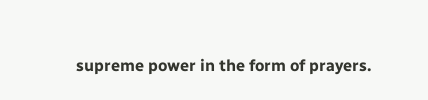supreme power in the form of prayers.